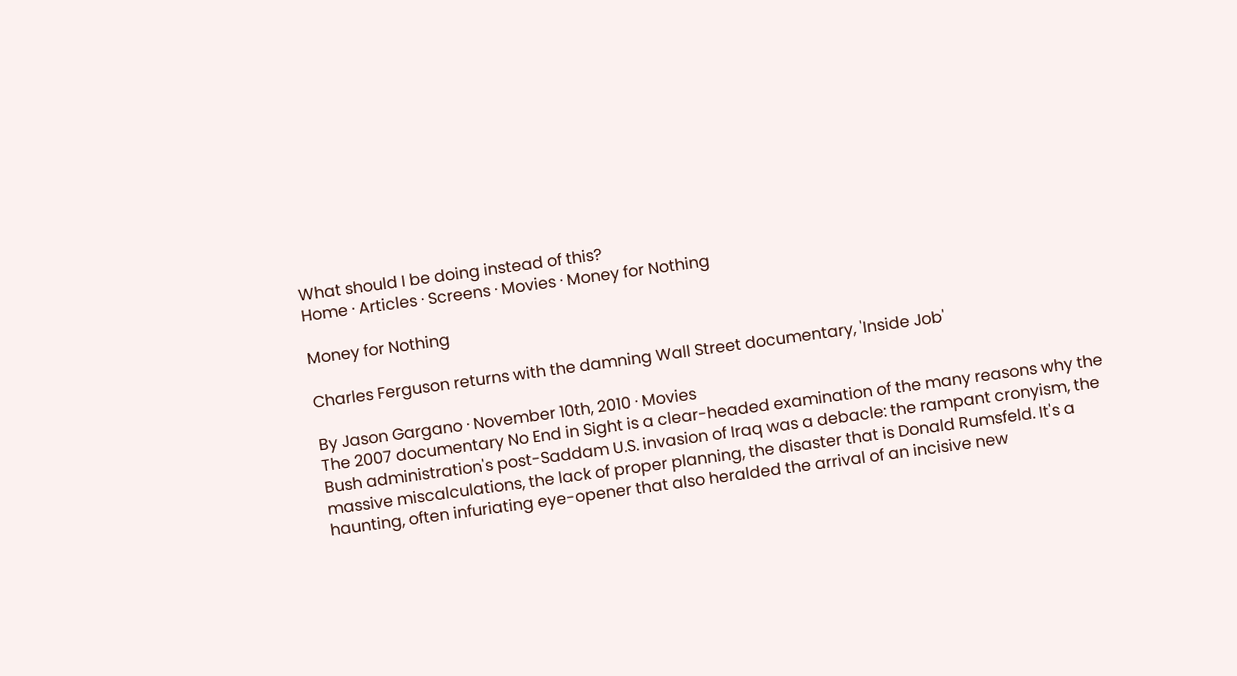What should I be doing instead of this?
Home · Articles · Screens · Movies · Money for Nothing

Money for Nothing

Charles Ferguson returns with the damning Wall Street documentary, 'Inside Job'

By Jason Gargano · November 10th, 2010 · Movies
The 2007 documentary No End in Sight is a clear-headed examination of the many reasons why the Bush administration's post-Saddam U.S. invasion of Iraq was a debacle: the rampant cronyism, the massive miscalculations, the lack of proper planning, the disaster that is Donald Rumsfeld. It's a haunting, often infuriating eye-opener that also heralded the arrival of an incisive new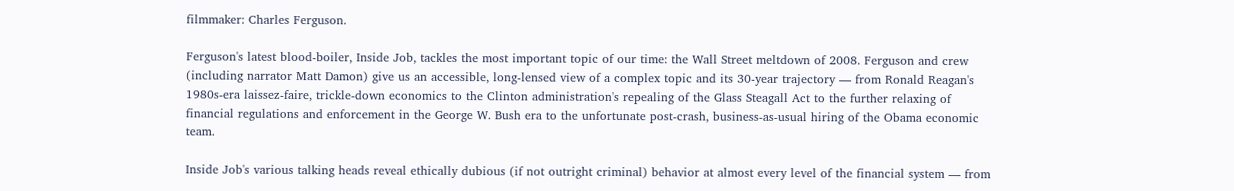filmmaker: Charles Ferguson.

Ferguson's latest blood-boiler, Inside Job, tackles the most important topic of our time: the Wall Street meltdown of 2008. Ferguson and crew (including narrator Matt Damon) give us an accessible, long-lensed view of a complex topic and its 30-year trajectory — from Ronald Reagan's 1980s-era laissez-faire, trickle-down economics to the Clinton administration's repealing of the Glass Steagall Act to the further relaxing of financial regulations and enforcement in the George W. Bush era to the unfortunate post-crash, business-as-usual hiring of the Obama economic team.

Inside Job's various talking heads reveal ethically dubious (if not outright criminal) behavior at almost every level of the financial system — from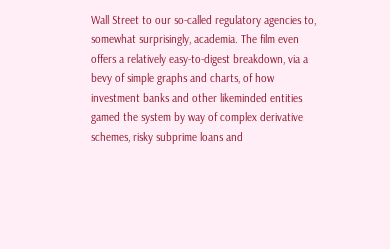Wall Street to our so-called regulatory agencies to, somewhat surprisingly, academia. The film even offers a relatively easy-to-digest breakdown, via a bevy of simple graphs and charts, of how investment banks and other likeminded entities gamed the system by way of complex derivative schemes, risky subprime loans and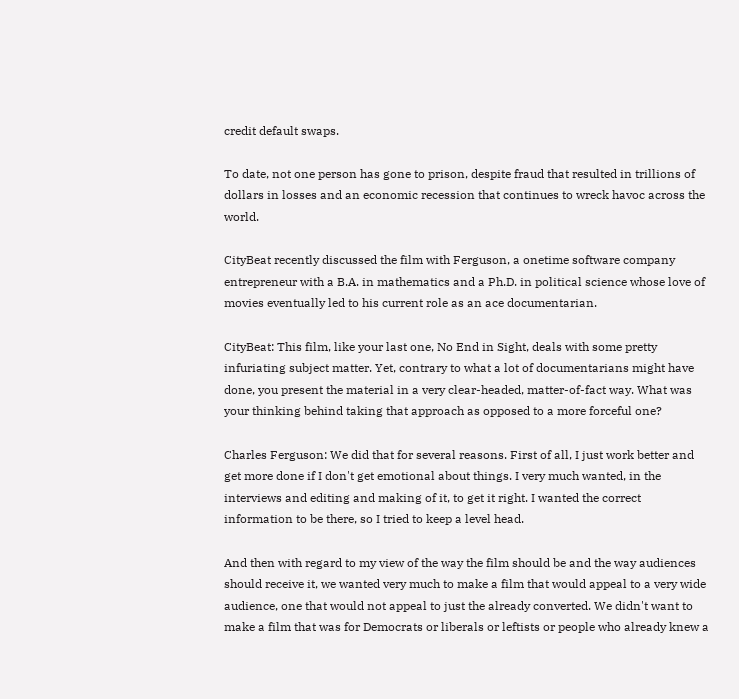credit default swaps.

To date, not one person has gone to prison, despite fraud that resulted in trillions of dollars in losses and an economic recession that continues to wreck havoc across the world.

CityBeat recently discussed the film with Ferguson, a onetime software company entrepreneur with a B.A. in mathematics and a Ph.D. in political science whose love of movies eventually led to his current role as an ace documentarian.

CityBeat: This film, like your last one, No End in Sight, deals with some pretty infuriating subject matter. Yet, contrary to what a lot of documentarians might have done, you present the material in a very clear-headed, matter-of-fact way. What was your thinking behind taking that approach as opposed to a more forceful one?

Charles Ferguson: We did that for several reasons. First of all, I just work better and get more done if I don't get emotional about things. I very much wanted, in the interviews and editing and making of it, to get it right. I wanted the correct information to be there, so I tried to keep a level head.

And then with regard to my view of the way the film should be and the way audiences should receive it, we wanted very much to make a film that would appeal to a very wide audience, one that would not appeal to just the already converted. We didn't want to make a film that was for Democrats or liberals or leftists or people who already knew a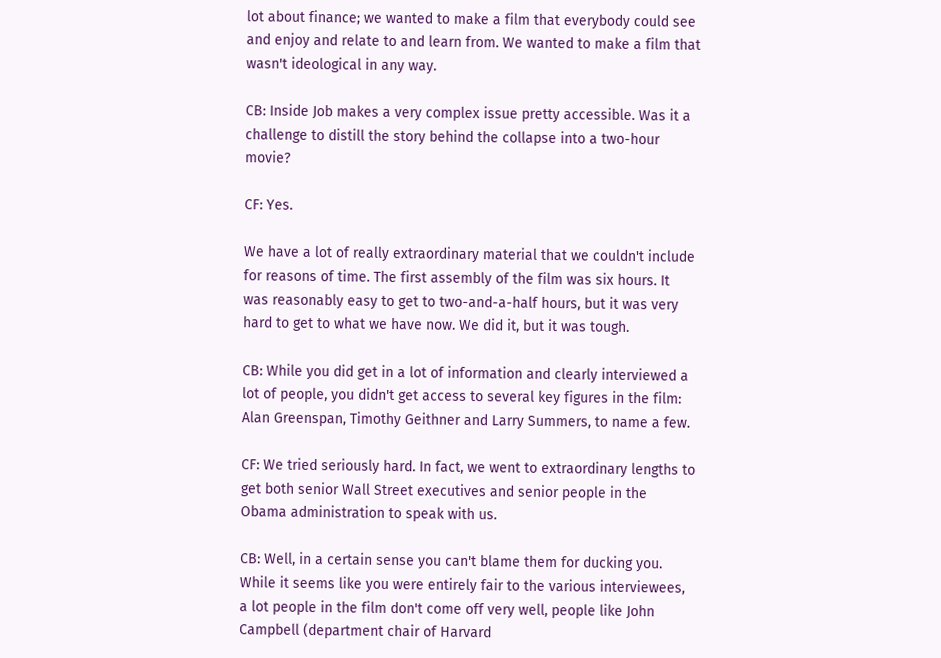lot about finance; we wanted to make a film that everybody could see and enjoy and relate to and learn from. We wanted to make a film that wasn't ideological in any way.

CB: Inside Job makes a very complex issue pretty accessible. Was it a challenge to distill the story behind the collapse into a two-hour movie?

CF: Yes.

We have a lot of really extraordinary material that we couldn't include for reasons of time. The first assembly of the film was six hours. It was reasonably easy to get to two-and-a-half hours, but it was very hard to get to what we have now. We did it, but it was tough.

CB: While you did get in a lot of information and clearly interviewed a lot of people, you didn't get access to several key figures in the film: Alan Greenspan, Timothy Geithner and Larry Summers, to name a few.

CF: We tried seriously hard. In fact, we went to extraordinary lengths to get both senior Wall Street executives and senior people in the Obama administration to speak with us.

CB: Well, in a certain sense you can't blame them for ducking you. While it seems like you were entirely fair to the various interviewees, a lot people in the film don't come off very well, people like John Campbell (department chair of Harvard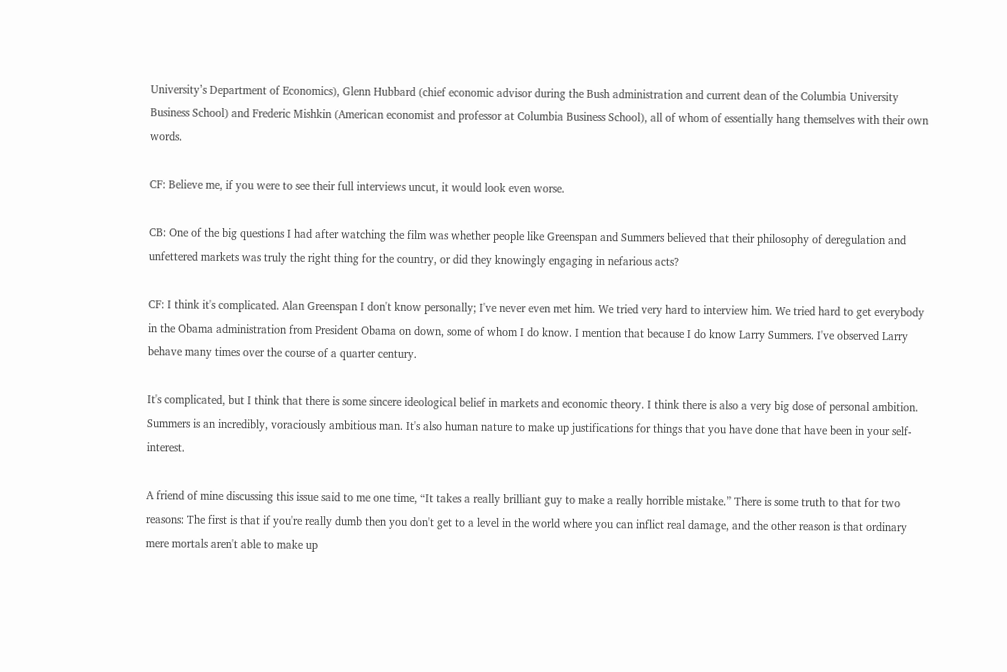University’s Department of Economics), Glenn Hubbard (chief economic advisor during the Bush administration and current dean of the Columbia University Business School) and Frederic Mishkin (American economist and professor at Columbia Business School), all of whom of essentially hang themselves with their own words.

CF: Believe me, if you were to see their full interviews uncut, it would look even worse.

CB: One of the big questions I had after watching the film was whether people like Greenspan and Summers believed that their philosophy of deregulation and unfettered markets was truly the right thing for the country, or did they knowingly engaging in nefarious acts?

CF: I think it's complicated. Alan Greenspan I don't know personally; I've never even met him. We tried very hard to interview him. We tried hard to get everybody in the Obama administration from President Obama on down, some of whom I do know. I mention that because I do know Larry Summers. I've observed Larry behave many times over the course of a quarter century.

It's complicated, but I think that there is some sincere ideological belief in markets and economic theory. I think there is also a very big dose of personal ambition. Summers is an incredibly, voraciously ambitious man. It's also human nature to make up justifications for things that you have done that have been in your self-interest.

A friend of mine discussing this issue said to me one time, “It takes a really brilliant guy to make a really horrible mistake.” There is some truth to that for two reasons: The first is that if you're really dumb then you don't get to a level in the world where you can inflict real damage, and the other reason is that ordinary mere mortals aren't able to make up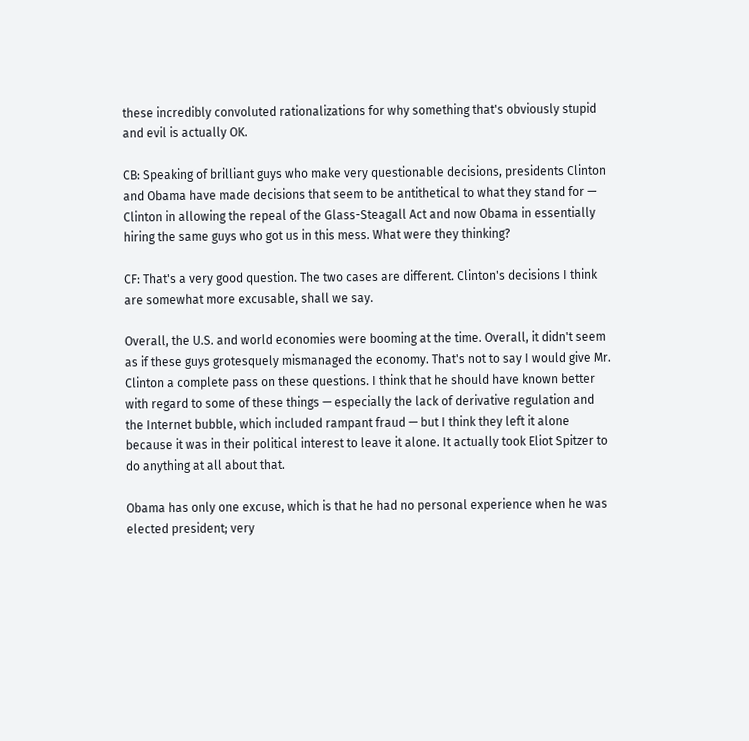these incredibly convoluted rationalizations for why something that's obviously stupid and evil is actually OK.

CB: Speaking of brilliant guys who make very questionable decisions, presidents Clinton and Obama have made decisions that seem to be antithetical to what they stand for — Clinton in allowing the repeal of the Glass-Steagall Act and now Obama in essentially hiring the same guys who got us in this mess. What were they thinking?

CF: That's a very good question. The two cases are different. Clinton's decisions I think are somewhat more excusable, shall we say.

Overall, the U.S. and world economies were booming at the time. Overall, it didn't seem as if these guys grotesquely mismanaged the economy. That's not to say I would give Mr. Clinton a complete pass on these questions. I think that he should have known better with regard to some of these things — especially the lack of derivative regulation and the Internet bubble, which included rampant fraud — but I think they left it alone because it was in their political interest to leave it alone. It actually took Eliot Spitzer to do anything at all about that.

Obama has only one excuse, which is that he had no personal experience when he was elected president; very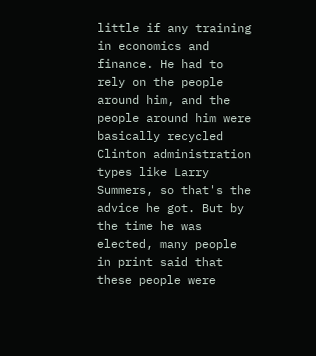little if any training in economics and finance. He had to rely on the people around him, and the people around him were basically recycled Clinton administration types like Larry Summers, so that's the advice he got. But by the time he was elected, many people in print said that these people were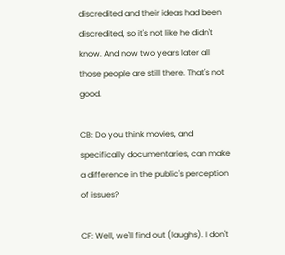discredited and their ideas had been discredited, so it's not like he didn't know. And now two years later all those people are still there. That's not good.

CB: Do you think movies, and specifically documentaries, can make a difference in the public's perception of issues?

CF: Well, we'll find out (laughs). I don't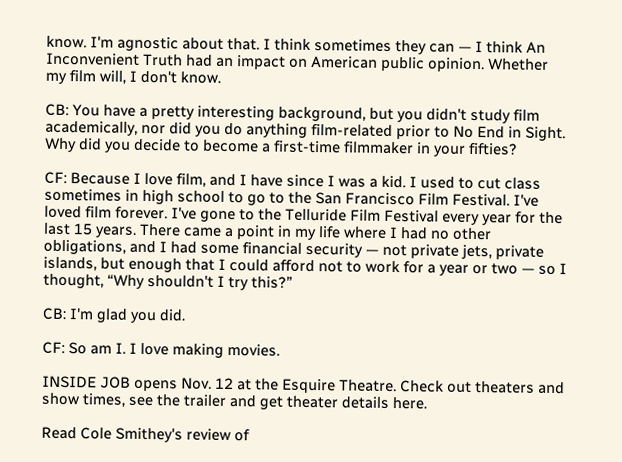know. I'm agnostic about that. I think sometimes they can — I think An Inconvenient Truth had an impact on American public opinion. Whether my film will, I don't know.

CB: You have a pretty interesting background, but you didn't study film academically, nor did you do anything film-related prior to No End in Sight. Why did you decide to become a first-time filmmaker in your fifties?

CF: Because I love film, and I have since I was a kid. I used to cut class sometimes in high school to go to the San Francisco Film Festival. I've loved film forever. I've gone to the Telluride Film Festival every year for the last 15 years. There came a point in my life where I had no other obligations, and I had some financial security — not private jets, private islands, but enough that I could afford not to work for a year or two — so I thought, “Why shouldn't I try this?”

CB: I'm glad you did.

CF: So am I. I love making movies.

INSIDE JOB opens Nov. 12 at the Esquire Theatre. Check out theaters and show times, see the trailer and get theater details here.

Read Cole Smithey's review of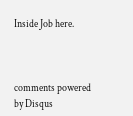Inside Job here.



comments powered by Disqus